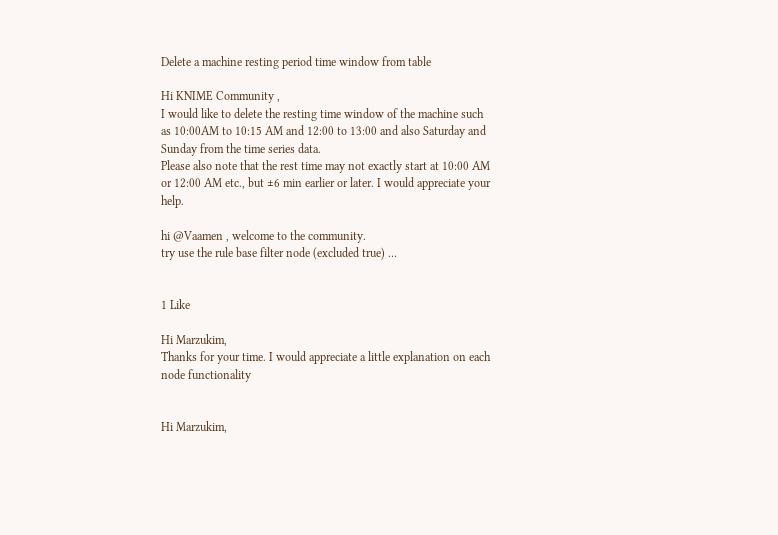Delete a machine resting period time window from table

Hi KNIME Community ,
I would like to delete the resting time window of the machine such as 10:00AM to 10:15 AM and 12:00 to 13:00 and also Saturday and Sunday from the time series data.
Please also note that the rest time may not exactly start at 10:00 AM or 12:00 AM etc., but ±6 min earlier or later. I would appreciate your help.

hi @Vaamen , welcome to the community.
try use the rule base filter node (excluded true) …


1 Like

Hi Marzukim,
Thanks for your time. I would appreciate a little explanation on each node functionality


Hi Marzukim,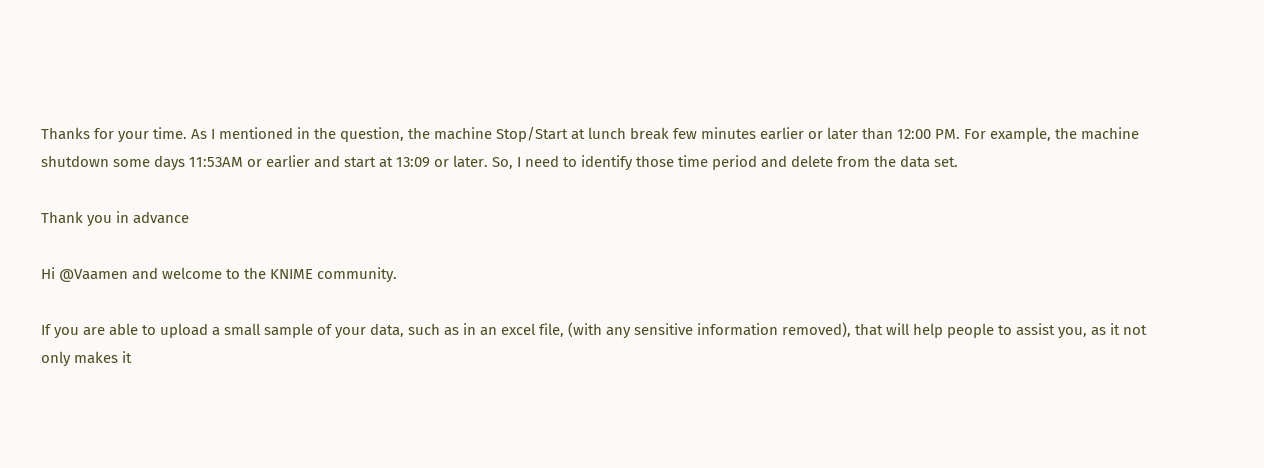Thanks for your time. As I mentioned in the question, the machine Stop/Start at lunch break few minutes earlier or later than 12:00 PM. For example, the machine shutdown some days 11:53AM or earlier and start at 13:09 or later. So, I need to identify those time period and delete from the data set.

Thank you in advance

Hi @Vaamen and welcome to the KNIME community.

If you are able to upload a small sample of your data, such as in an excel file, (with any sensitive information removed), that will help people to assist you, as it not only makes it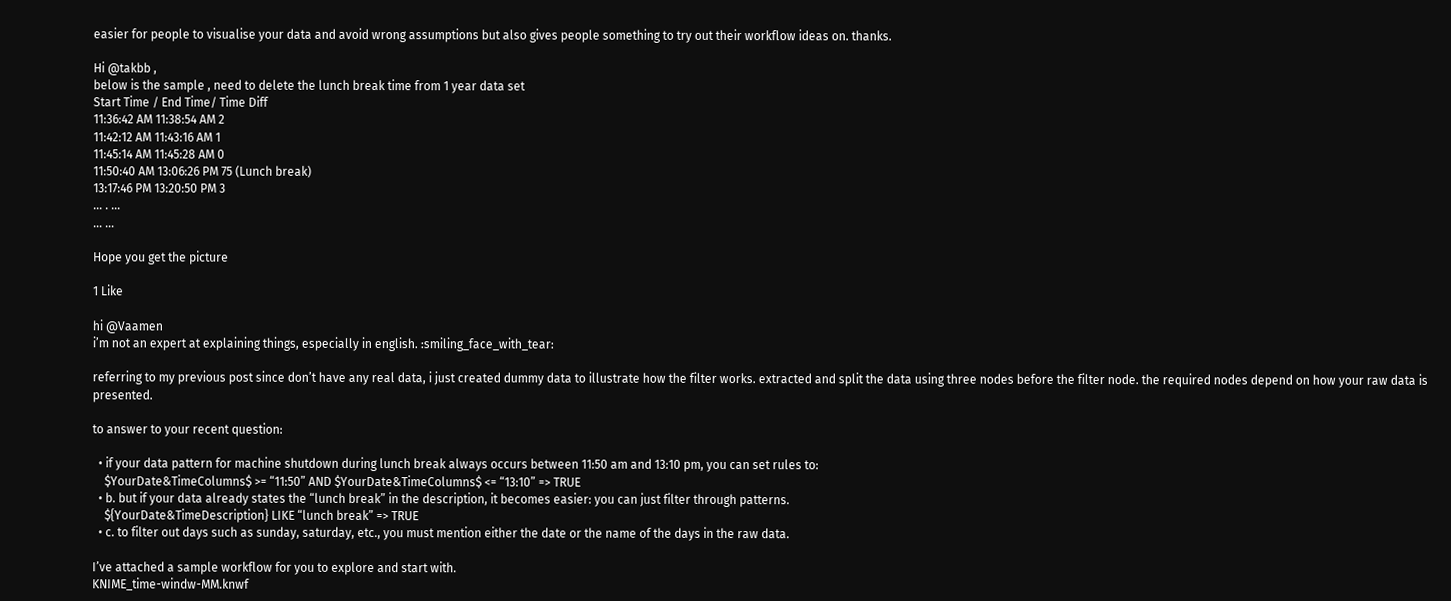easier for people to visualise your data and avoid wrong assumptions but also gives people something to try out their workflow ideas on. thanks.

Hi @takbb ,
below is the sample , need to delete the lunch break time from 1 year data set
Start Time / End Time/ Time Diff
11:36:42 AM 11:38:54 AM 2
11:42:12 AM 11:43:16 AM 1
11:45:14 AM 11:45:28 AM 0
11:50:40 AM 13:06:26 PM 75 (Lunch break)
13:17:46 PM 13:20:50 PM 3
… . …
… …

Hope you get the picture

1 Like

hi @Vaamen
i’m not an expert at explaining things, especially in english. :smiling_face_with_tear:

referring to my previous post since don’t have any real data, i just created dummy data to illustrate how the filter works. extracted and split the data using three nodes before the filter node. the required nodes depend on how your raw data is presented.

to answer to your recent question:

  • if your data pattern for machine shutdown during lunch break always occurs between 11:50 am and 13:10 pm, you can set rules to:
    $YourDate&TimeColumns$ >= “11:50” AND $YourDate&TimeColumns$ <= “13:10” => TRUE
  • b. but if your data already states the “lunch break” in the description, it becomes easier: you can just filter through patterns.
    ${YourDate&TimeDescription} LIKE “lunch break” => TRUE
  • c. to filter out days such as sunday, saturday, etc., you must mention either the date or the name of the days in the raw data.

I’ve attached a sample workflow for you to explore and start with.
KNIME_time-windw-MM.knwf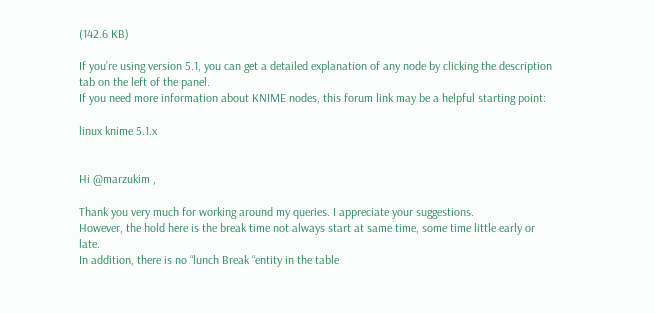(142.6 KB)

If you’re using version 5.1, you can get a detailed explanation of any node by clicking the description tab on the left of the panel.
If you need more information about KNIME nodes, this forum link may be a helpful starting point:

linux knime 5.1.x


Hi @marzukim ,

Thank you very much for working around my queries. I appreciate your suggestions.
However, the hold here is the break time not always start at same time, some time little early or late.
In addition, there is no “lunch Break “entity in the table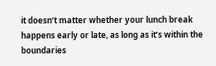it doesn’t matter whether your lunch break happens early or late, as long as it’s within the boundaries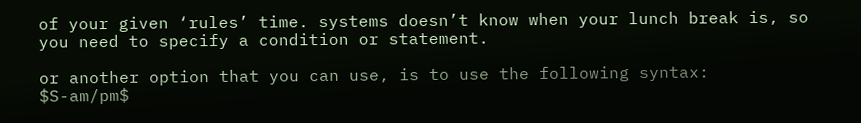of your given ‘rules’ time. systems doesn’t know when your lunch break is, so you need to specify a condition or statement.

or another option that you can use, is to use the following syntax:
$S-am/pm$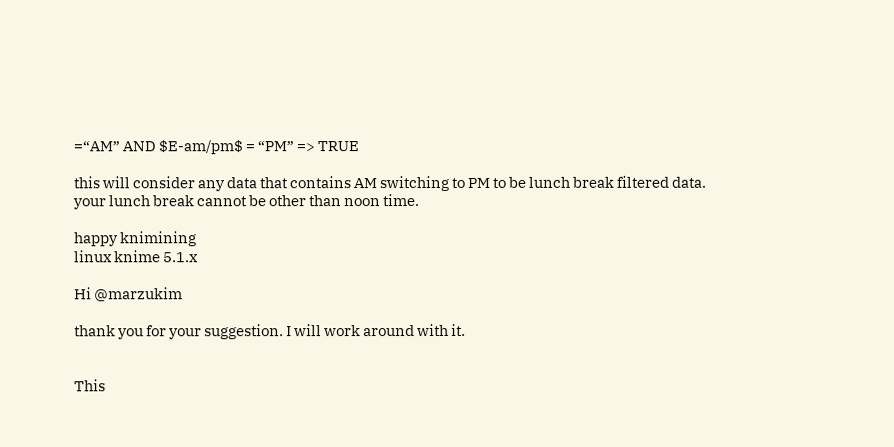=“AM” AND $E-am/pm$ = “PM” => TRUE

this will consider any data that contains AM switching to PM to be lunch break filtered data.
your lunch break cannot be other than noon time.

happy knimining
linux knime 5.1.x

Hi @marzukim

thank you for your suggestion. I will work around with it.


This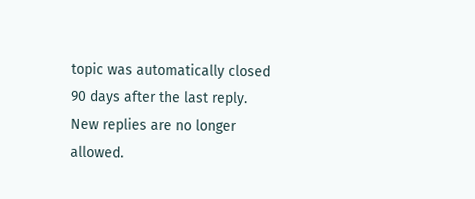topic was automatically closed 90 days after the last reply. New replies are no longer allowed.